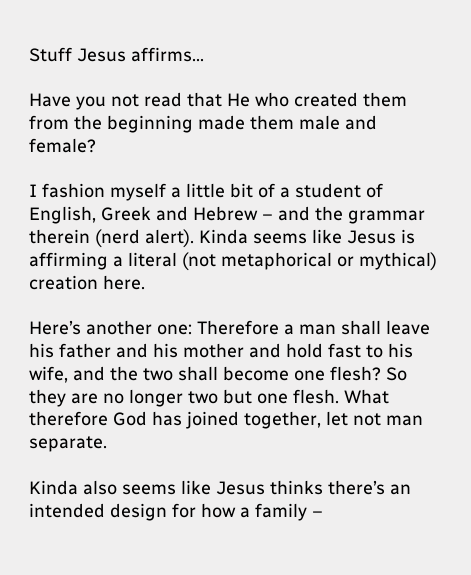Stuff Jesus affirms…

Have you not read that He who created them from the beginning made them male and female?

I fashion myself a little bit of a student of English, Greek and Hebrew – and the grammar therein (nerd alert). Kinda seems like Jesus is affirming a literal (not metaphorical or mythical) creation here.

Here’s another one: Therefore a man shall leave his father and his mother and hold fast to his wife, and the two shall become one flesh? So they are no longer two but one flesh. What therefore God has joined together, let not man separate.

Kinda also seems like Jesus thinks there’s an intended design for how a family –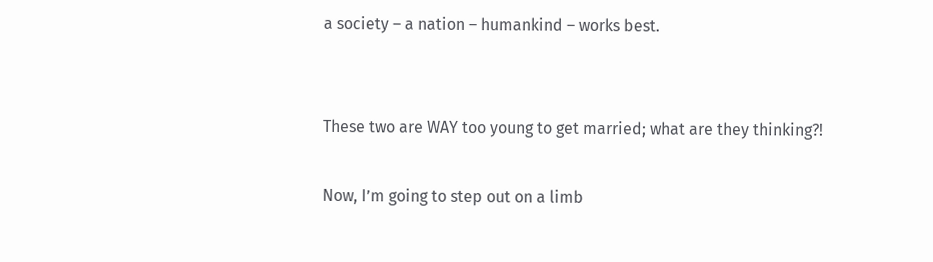a society – a nation – humankind – works best.


These two are WAY too young to get married; what are they thinking?!

Now, I’m going to step out on a limb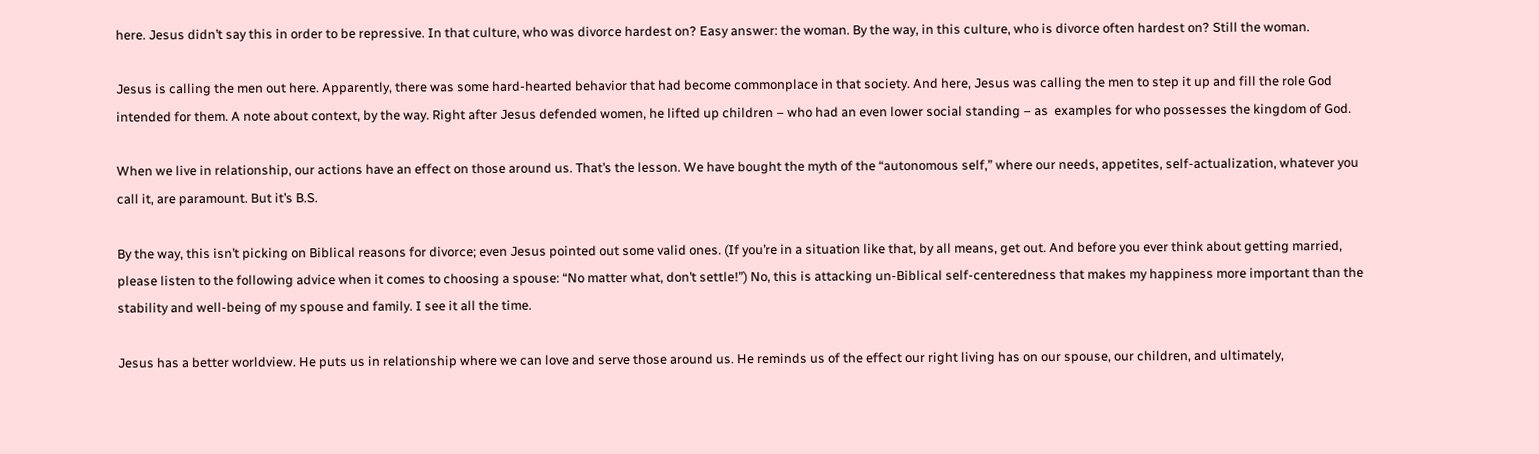here. Jesus didn’t say this in order to be repressive. In that culture, who was divorce hardest on? Easy answer: the woman. By the way, in this culture, who is divorce often hardest on? Still the woman.

Jesus is calling the men out here. Apparently, there was some hard-hearted behavior that had become commonplace in that society. And here, Jesus was calling the men to step it up and fill the role God intended for them. A note about context, by the way. Right after Jesus defended women, he lifted up children – who had an even lower social standing – as  examples for who possesses the kingdom of God.

When we live in relationship, our actions have an effect on those around us. That’s the lesson. We have bought the myth of the “autonomous self,” where our needs, appetites, self-actualization, whatever you call it, are paramount. But it’s B.S.

By the way, this isn’t picking on Biblical reasons for divorce; even Jesus pointed out some valid ones. (If you’re in a situation like that, by all means, get out. And before you ever think about getting married, please listen to the following advice when it comes to choosing a spouse: “No matter what, don’t settle!”) No, this is attacking un-Biblical self-centeredness that makes my happiness more important than the stability and well-being of my spouse and family. I see it all the time.

Jesus has a better worldview. He puts us in relationship where we can love and serve those around us. He reminds us of the effect our right living has on our spouse, our children, and ultimately,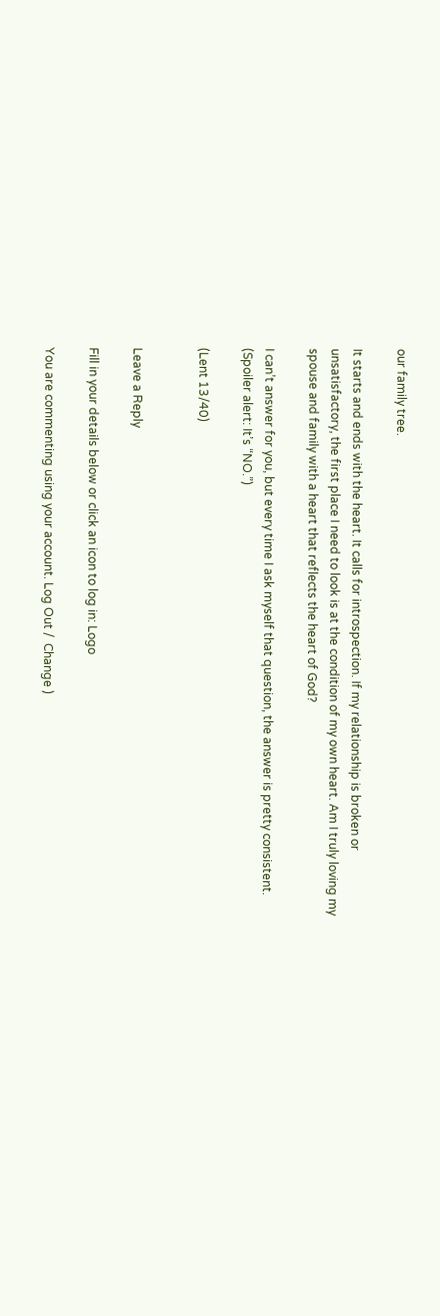our family tree.

It starts and ends with the heart. It calls for introspection. If my relationship is broken or unsatisfactory, the first place I need to look is at the condition of my own heart. Am I truly loving my spouse and family with a heart that reflects the heart of God?

I can’t answer for you, but every time I ask myself that question, the answer is pretty consistent. (Spoiler alert: It’s “NO.”)

(Lent 13/40)


Leave a Reply

Fill in your details below or click an icon to log in: Logo

You are commenting using your account. Log Out /  Change )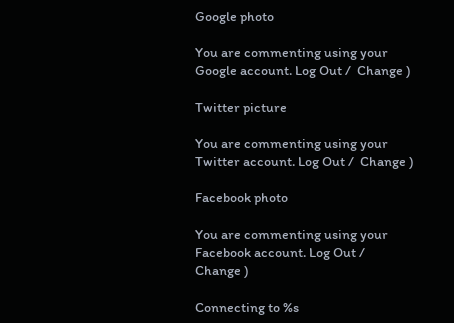Google photo

You are commenting using your Google account. Log Out /  Change )

Twitter picture

You are commenting using your Twitter account. Log Out /  Change )

Facebook photo

You are commenting using your Facebook account. Log Out /  Change )

Connecting to %s